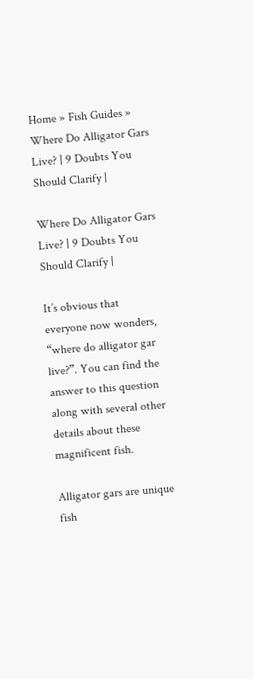Home » Fish Guides » Where Do Alligator Gars Live? | 9 Doubts You Should Clarify |

Where Do Alligator Gars Live? | 9 Doubts You Should Clarify |

It’s obvious that everyone now wonders, “where do alligator gar live?”. You can find the answer to this question along with several other details about these magnificent fish.

Alligator gars are unique fish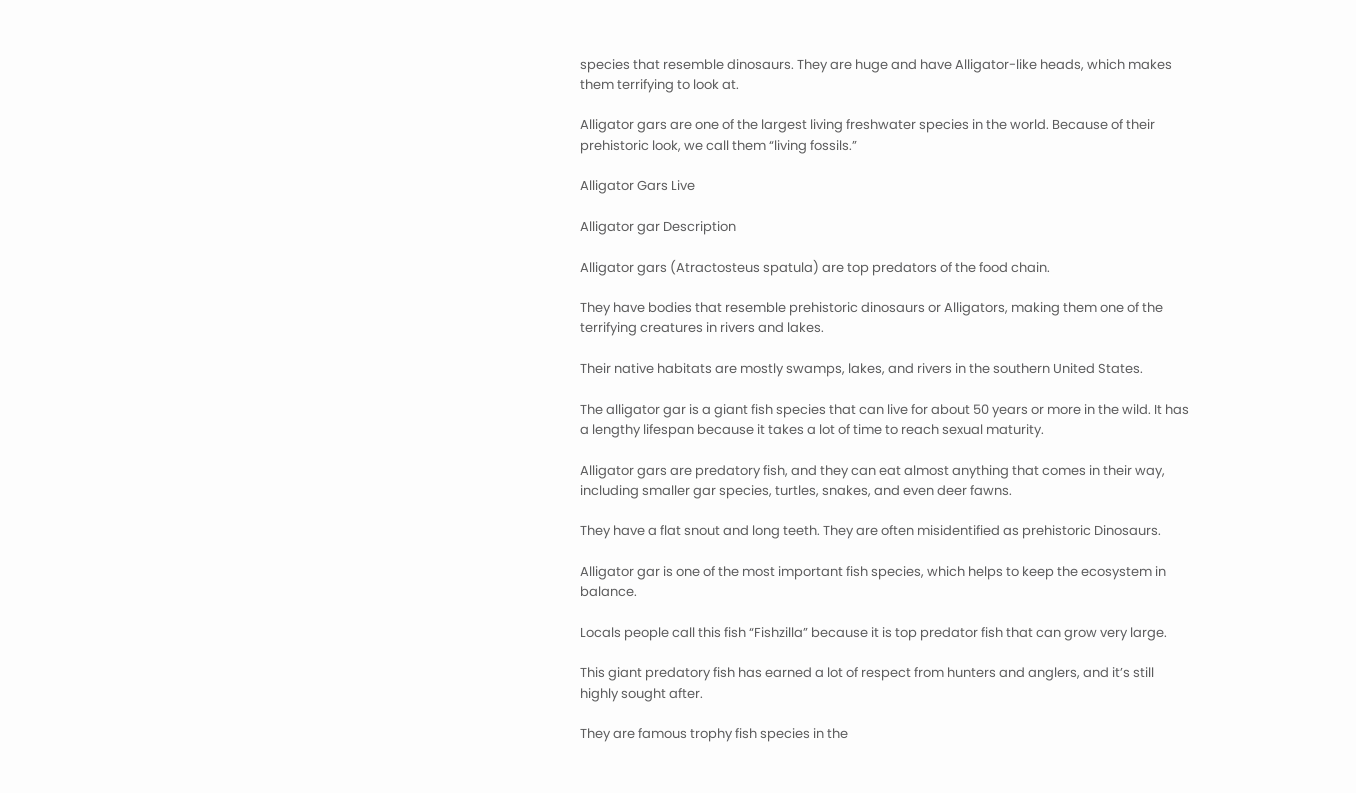species that resemble dinosaurs. They are huge and have Alligator-like heads, which makes them terrifying to look at.

Alligator gars are one of the largest living freshwater species in the world. Because of their prehistoric look, we call them “living fossils.”

Alligator Gars Live

Alligator gar Description

Alligator gars (Atractosteus spatula) are top predators of the food chain.

They have bodies that resemble prehistoric dinosaurs or Alligators, making them one of the terrifying creatures in rivers and lakes.

Their native habitats are mostly swamps, lakes, and rivers in the southern United States.

The alligator gar is a giant fish species that can live for about 50 years or more in the wild. It has a lengthy lifespan because it takes a lot of time to reach sexual maturity.

Alligator gars are predatory fish, and they can eat almost anything that comes in their way, including smaller gar species, turtles, snakes, and even deer fawns.

They have a flat snout and long teeth. They are often misidentified as prehistoric Dinosaurs.

Alligator gar is one of the most important fish species, which helps to keep the ecosystem in balance.

Locals people call this fish “Fishzilla” because it is top predator fish that can grow very large.

This giant predatory fish has earned a lot of respect from hunters and anglers, and it’s still highly sought after.

They are famous trophy fish species in the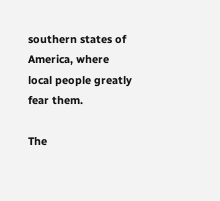southern states of America, where local people greatly fear them.

The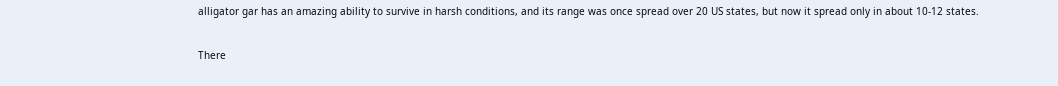alligator gar has an amazing ability to survive in harsh conditions, and its range was once spread over 20 US states, but now it spread only in about 10-12 states.

There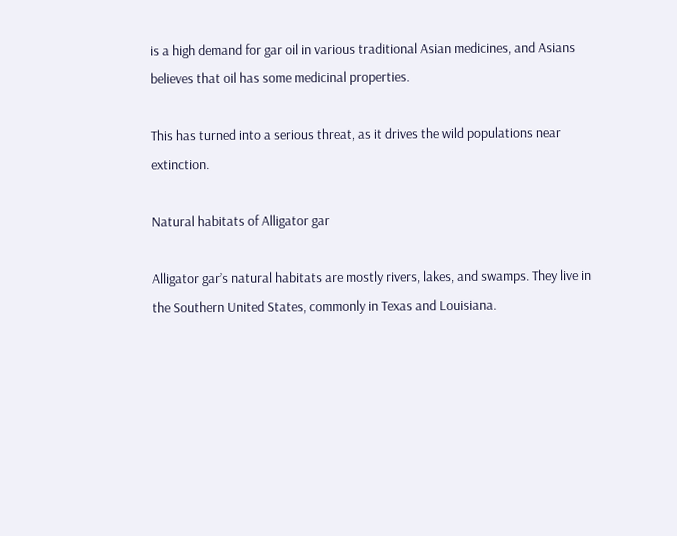is a high demand for gar oil in various traditional Asian medicines, and Asians believes that oil has some medicinal properties.

This has turned into a serious threat, as it drives the wild populations near extinction.

Natural habitats of Alligator gar

Alligator gar’s natural habitats are mostly rivers, lakes, and swamps. They live in the Southern United States, commonly in Texas and Louisiana.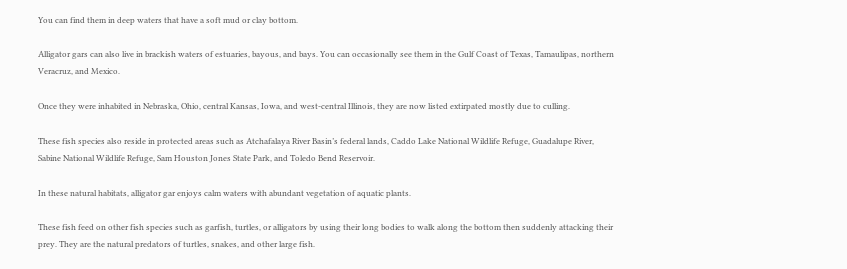You can find them in deep waters that have a soft mud or clay bottom.

Alligator gars can also live in brackish waters of estuaries, bayous, and bays. You can occasionally see them in the Gulf Coast of Texas, Tamaulipas, northern Veracruz, and Mexico.

Once they were inhabited in Nebraska, Ohio, central Kansas, Iowa, and west-central Illinois, they are now listed extirpated mostly due to culling.

These fish species also reside in protected areas such as Atchafalaya River Basin’s federal lands, Caddo Lake National Wildlife Refuge, Guadalupe River, Sabine National Wildlife Refuge, Sam Houston Jones State Park, and Toledo Bend Reservoir.

In these natural habitats, alligator gar enjoys calm waters with abundant vegetation of aquatic plants.

These fish feed on other fish species such as garfish, turtles, or alligators by using their long bodies to walk along the bottom then suddenly attacking their prey. They are the natural predators of turtles, snakes, and other large fish.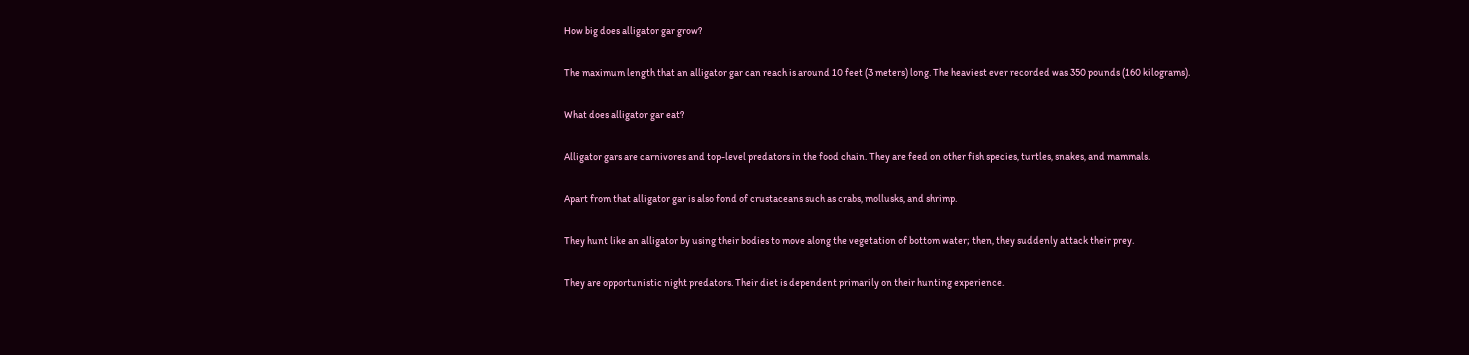How big does alligator gar grow?

The maximum length that an alligator gar can reach is around 10 feet (3 meters) long. The heaviest ever recorded was 350 pounds (160 kilograms).

What does alligator gar eat?

Alligator gars are carnivores and top-level predators in the food chain. They are feed on other fish species, turtles, snakes, and mammals.

Apart from that alligator gar is also fond of crustaceans such as crabs, mollusks, and shrimp.

They hunt like an alligator by using their bodies to move along the vegetation of bottom water; then, they suddenly attack their prey.

They are opportunistic night predators. Their diet is dependent primarily on their hunting experience.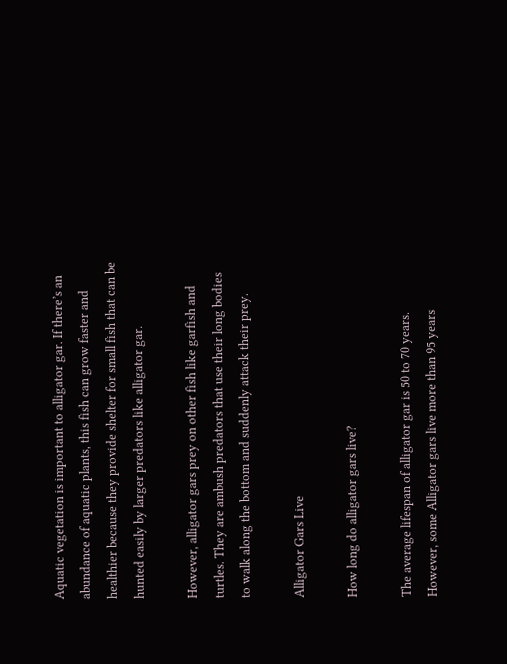Aquatic vegetation is important to alligator gar. If there’s an abundance of aquatic plants, this fish can grow faster and healthier because they provide shelter for small fish that can be hunted easily by larger predators like alligator gar.

However, alligator gars prey on other fish like garfish and turtles. They are ambush predators that use their long bodies to walk along the bottom and suddenly attack their prey.

Alligator Gars Live

How long do alligator gars live?

The average lifespan of alligator gar is 50 to 70 years. However, some Alligator gars live more than 95 years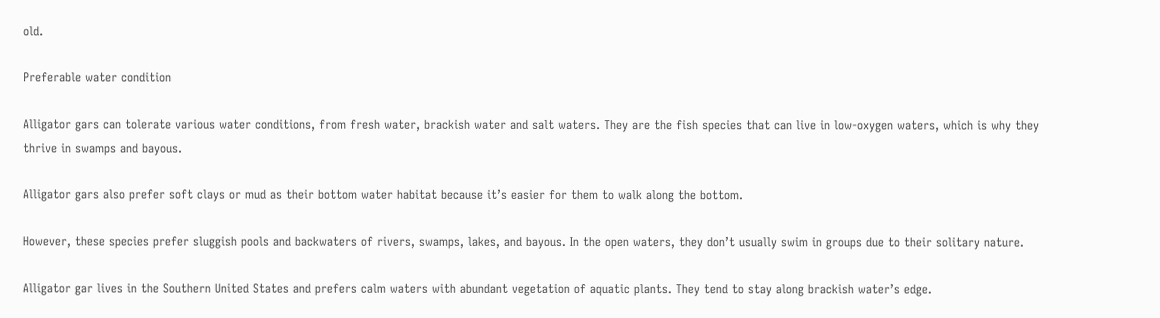old.

Preferable water condition

Alligator gars can tolerate various water conditions, from fresh water, brackish water and salt waters. They are the fish species that can live in low-oxygen waters, which is why they thrive in swamps and bayous.

Alligator gars also prefer soft clays or mud as their bottom water habitat because it’s easier for them to walk along the bottom.

However, these species prefer sluggish pools and backwaters of rivers, swamps, lakes, and bayous. In the open waters, they don’t usually swim in groups due to their solitary nature.

Alligator gar lives in the Southern United States and prefers calm waters with abundant vegetation of aquatic plants. They tend to stay along brackish water’s edge.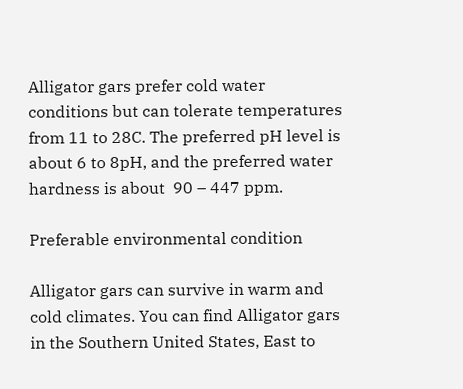Alligator gars prefer cold water conditions but can tolerate temperatures from 11 to 28C. The preferred pH level is about 6 to 8pH, and the preferred water hardness is about  90 – 447 ppm.

Preferable environmental condition

Alligator gars can survive in warm and cold climates. You can find Alligator gars in the Southern United States, East to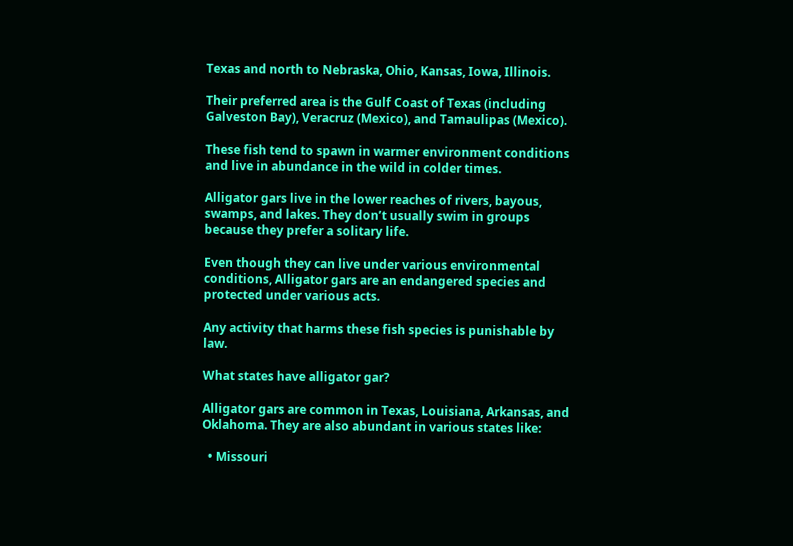Texas and north to Nebraska, Ohio, Kansas, Iowa, Illinois.

Their preferred area is the Gulf Coast of Texas (including Galveston Bay), Veracruz (Mexico), and Tamaulipas (Mexico).

These fish tend to spawn in warmer environment conditions and live in abundance in the wild in colder times.

Alligator gars live in the lower reaches of rivers, bayous, swamps, and lakes. They don’t usually swim in groups because they prefer a solitary life.

Even though they can live under various environmental conditions, Alligator gars are an endangered species and protected under various acts.

Any activity that harms these fish species is punishable by law.

What states have alligator gar?

Alligator gars are common in Texas, Louisiana, Arkansas, and Oklahoma. They are also abundant in various states like:

  • Missouri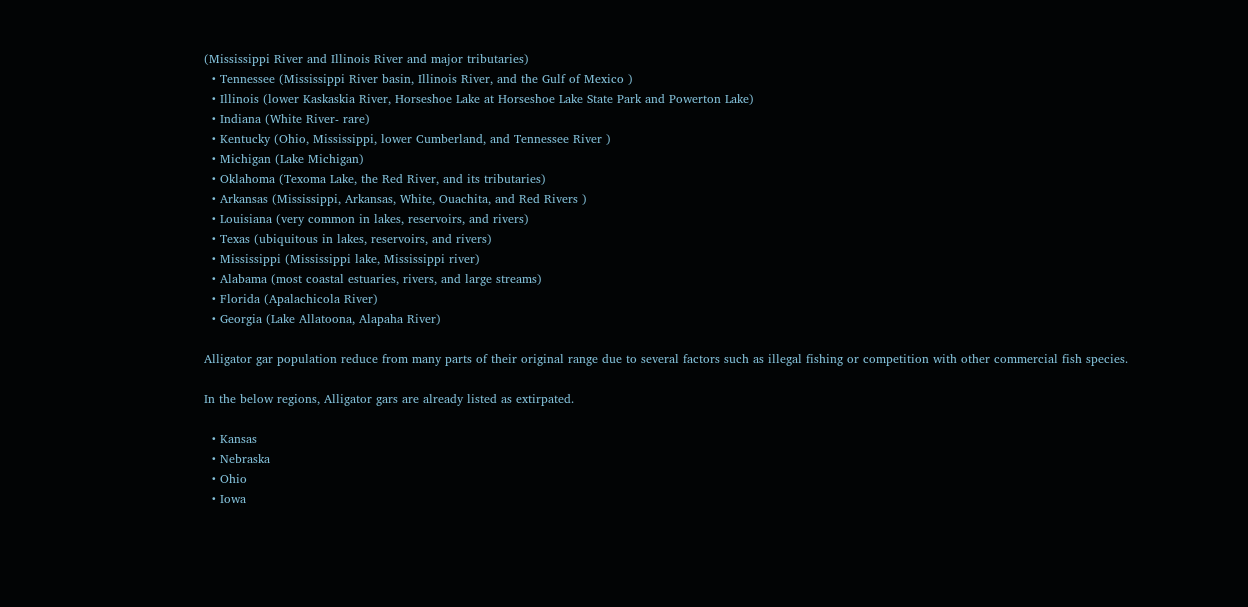(Mississippi River and Illinois River and major tributaries)
  • Tennessee (Mississippi River basin, Illinois River, and the Gulf of Mexico )
  • Illinois (lower Kaskaskia River, Horseshoe Lake at Horseshoe Lake State Park and Powerton Lake)
  • Indiana (White River- rare)
  • Kentucky (Ohio, Mississippi, lower Cumberland, and Tennessee River )
  • Michigan (Lake Michigan)
  • Oklahoma (Texoma Lake, the Red River, and its tributaries)
  • Arkansas (Mississippi, Arkansas, White, Ouachita, and Red Rivers )
  • Louisiana (very common in lakes, reservoirs, and rivers)
  • Texas (ubiquitous in lakes, reservoirs, and rivers)
  • Mississippi (Mississippi lake, Mississippi river)
  • Alabama (most coastal estuaries, rivers, and large streams)
  • Florida (Apalachicola River)
  • Georgia (Lake Allatoona, Alapaha River)

Alligator gar population reduce from many parts of their original range due to several factors such as illegal fishing or competition with other commercial fish species.

In the below regions, Alligator gars are already listed as extirpated.

  • Kansas
  • Nebraska
  • Ohio
  • Iowa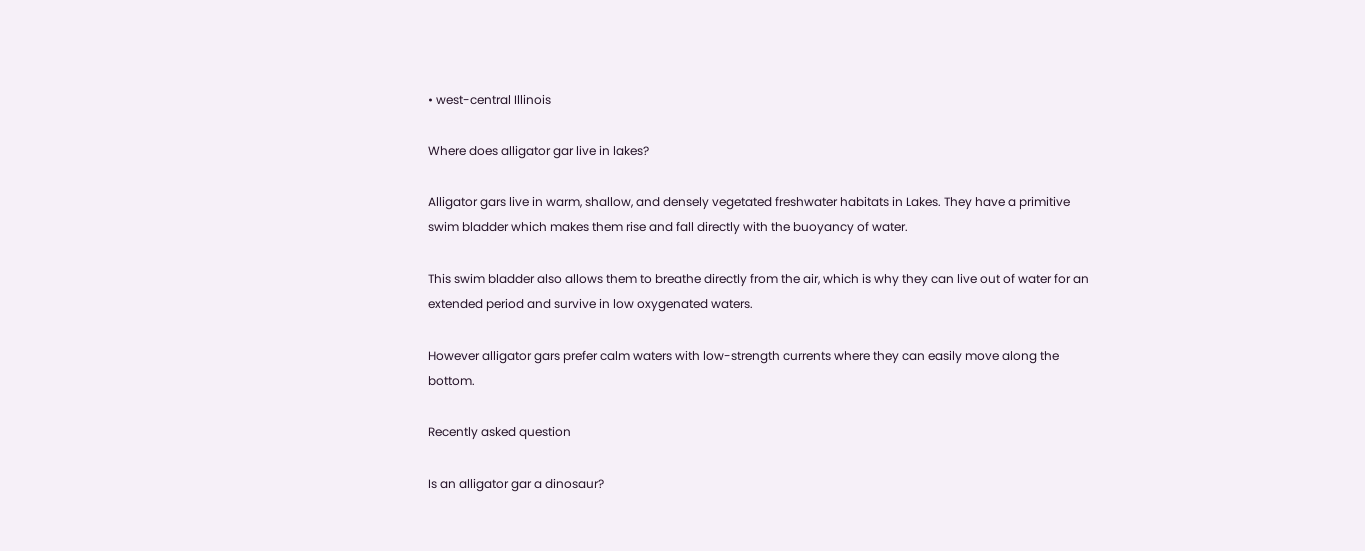• west-central Illinois

Where does alligator gar live in lakes?

Alligator gars live in warm, shallow, and densely vegetated freshwater habitats in Lakes. They have a primitive swim bladder which makes them rise and fall directly with the buoyancy of water.

This swim bladder also allows them to breathe directly from the air, which is why they can live out of water for an extended period and survive in low oxygenated waters.

However alligator gars prefer calm waters with low-strength currents where they can easily move along the bottom.

Recently asked question

Is an alligator gar a dinosaur?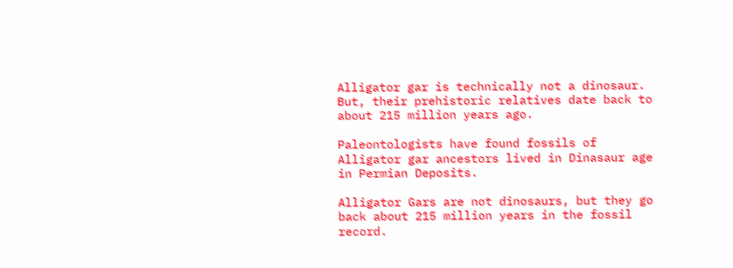Alligator gar is technically not a dinosaur. But, their prehistoric relatives date back to about 215 million years ago.

Paleontologists have found fossils of Alligator gar ancestors lived in Dinasaur age in Permian Deposits.

Alligator Gars are not dinosaurs, but they go back about 215 million years in the fossil record.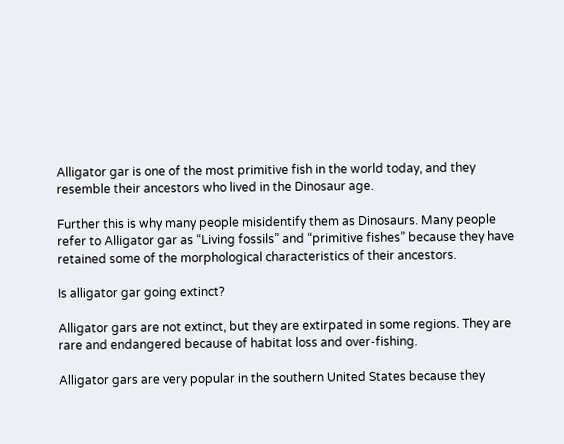Alligator gar is one of the most primitive fish in the world today, and they resemble their ancestors who lived in the Dinosaur age.

Further this is why many people misidentify them as Dinosaurs. Many people refer to Alligator gar as “Living fossils” and “primitive fishes” because they have retained some of the morphological characteristics of their ancestors.

Is alligator gar going extinct?

Alligator gars are not extinct, but they are extirpated in some regions. They are rare and endangered because of habitat loss and over-fishing.

Alligator gars are very popular in the southern United States because they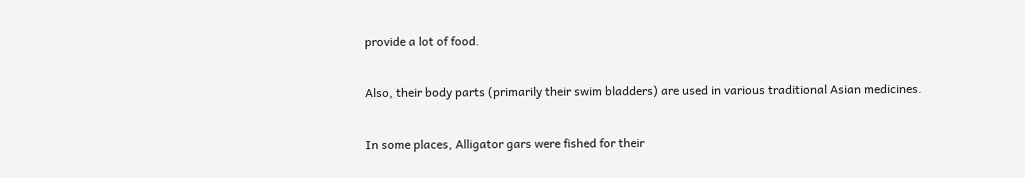provide a lot of food.

Also, their body parts (primarily their swim bladders) are used in various traditional Asian medicines.

In some places, Alligator gars were fished for their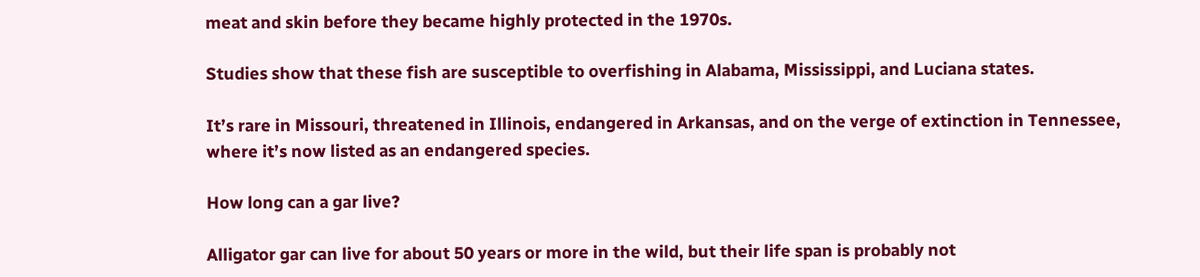meat and skin before they became highly protected in the 1970s.

Studies show that these fish are susceptible to overfishing in Alabama, Mississippi, and Luciana states.

It’s rare in Missouri, threatened in Illinois, endangered in Arkansas, and on the verge of extinction in Tennessee, where it’s now listed as an endangered species.

How long can a gar live?

Alligator gar can live for about 50 years or more in the wild, but their life span is probably not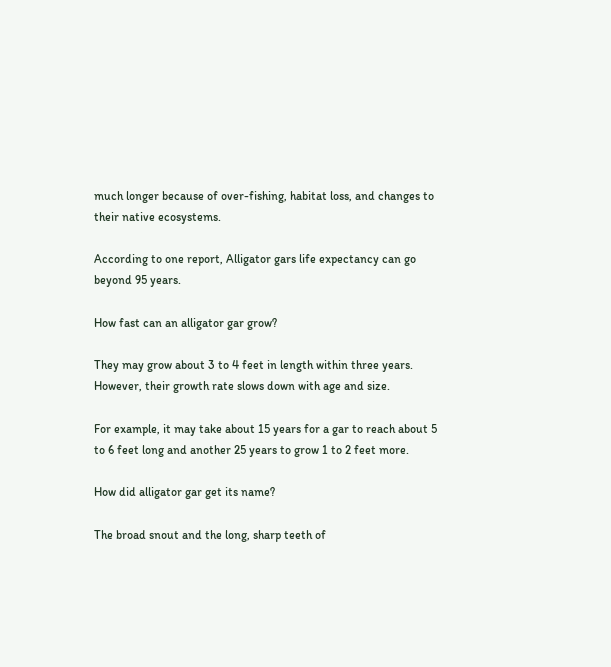much longer because of over-fishing, habitat loss, and changes to their native ecosystems.

According to one report, Alligator gars life expectancy can go beyond 95 years.

How fast can an alligator gar grow?

They may grow about 3 to 4 feet in length within three years. However, their growth rate slows down with age and size.

For example, it may take about 15 years for a gar to reach about 5 to 6 feet long and another 25 years to grow 1 to 2 feet more.

How did alligator gar get its name?

The broad snout and the long, sharp teeth of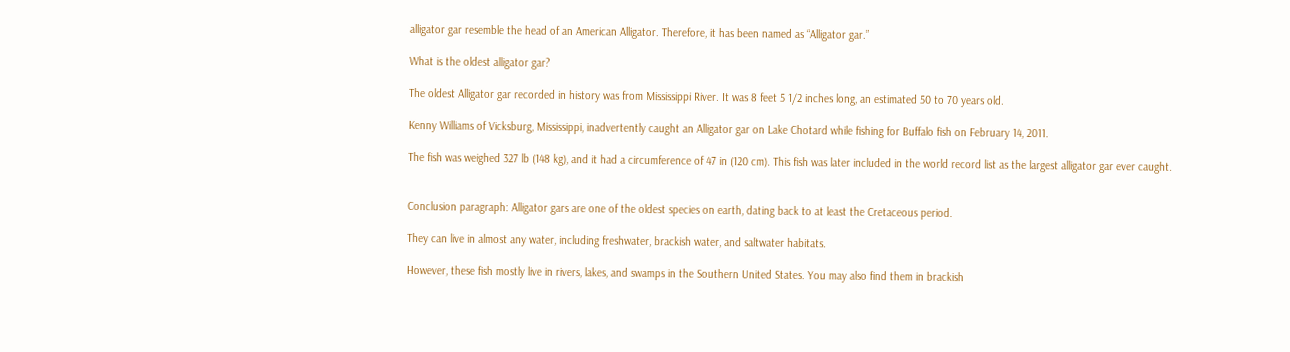alligator gar resemble the head of an American Alligator. Therefore, it has been named as “Alligator gar.”

What is the oldest alligator gar?

The oldest Alligator gar recorded in history was from Mississippi River. It was 8 feet 5 1/2 inches long, an estimated 50 to 70 years old.

Kenny Williams of Vicksburg, Mississippi, inadvertently caught an Alligator gar on Lake Chotard while fishing for Buffalo fish on February 14, 2011.

The fish was weighed 327 lb (148 kg), and it had a circumference of 47 in (120 cm). This fish was later included in the world record list as the largest alligator gar ever caught.


Conclusion paragraph: Alligator gars are one of the oldest species on earth, dating back to at least the Cretaceous period.

They can live in almost any water, including freshwater, brackish water, and saltwater habitats.

However, these fish mostly live in rivers, lakes, and swamps in the Southern United States. You may also find them in brackish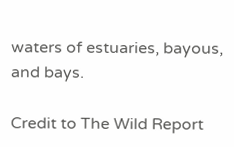waters of estuaries, bayous, and bays.

Credit to The Wild Report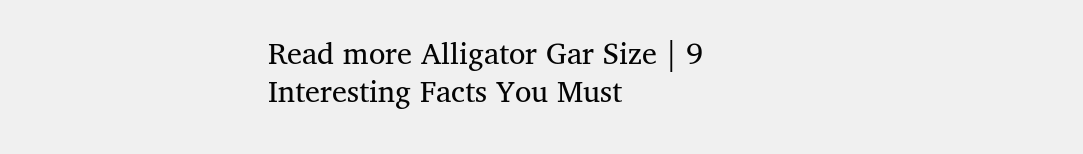Read more Alligator Gar Size | 9 Interesting Facts You Must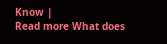Know |
Read more What does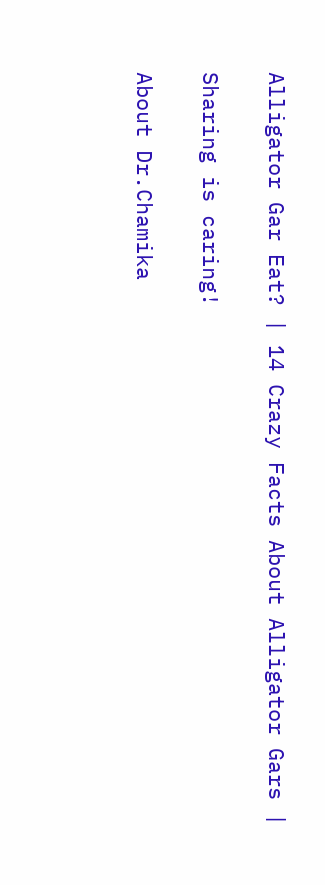Alligator Gar Eat? | 14 Crazy Facts About Alligator Gars |

Sharing is caring!

About Dr.Chamika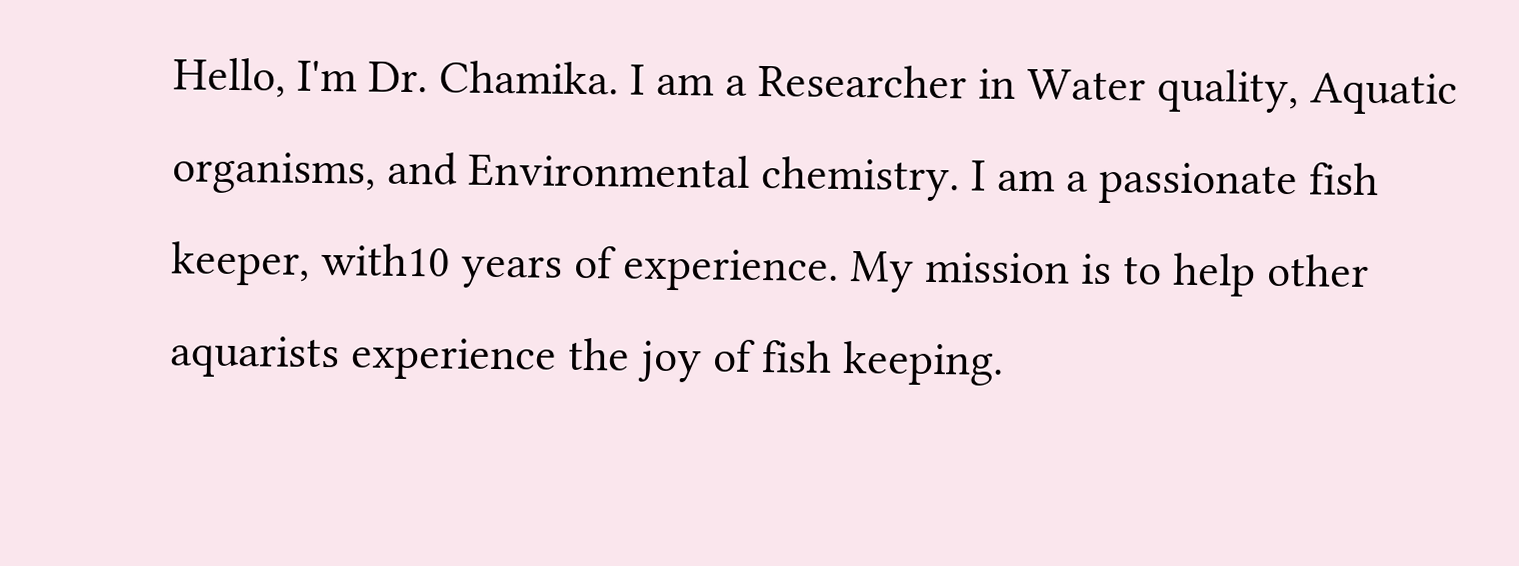Hello, I'm Dr. Chamika. I am a Researcher in Water quality, Aquatic organisms, and Environmental chemistry. I am a passionate fish keeper, with10 years of experience. My mission is to help other aquarists experience the joy of fish keeping.